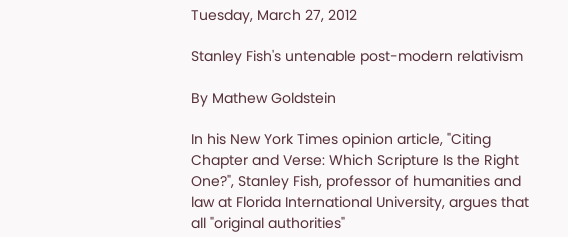Tuesday, March 27, 2012

Stanley Fish's untenable post-modern relativism

By Mathew Goldstein

In his New York Times opinion article, "Citing Chapter and Verse: Which Scripture Is the Right One?", Stanley Fish, professor of humanities and law at Florida International University, argues that all "original authorities"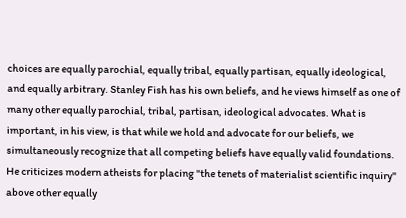choices are equally parochial, equally tribal, equally partisan, equally ideological, and equally arbitrary. Stanley Fish has his own beliefs, and he views himself as one of many other equally parochial, tribal, partisan, ideological advocates. What is important, in his view, is that while we hold and advocate for our beliefs, we simultaneously recognize that all competing beliefs have equally valid foundations. He criticizes modern atheists for placing "the tenets of materialist scientific inquiry" above other equally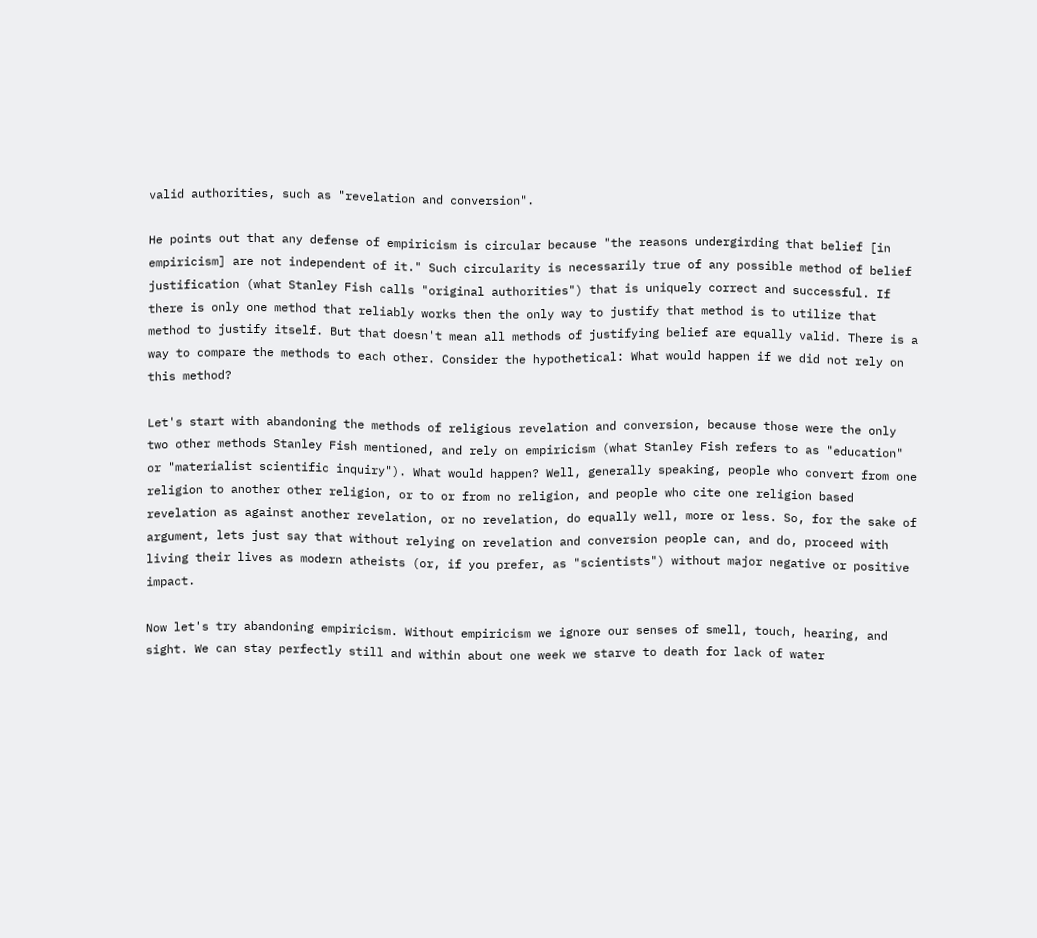valid authorities, such as "revelation and conversion".

He points out that any defense of empiricism is circular because "the reasons undergirding that belief [in empiricism] are not independent of it." Such circularity is necessarily true of any possible method of belief justification (what Stanley Fish calls "original authorities") that is uniquely correct and successful. If there is only one method that reliably works then the only way to justify that method is to utilize that method to justify itself. But that doesn't mean all methods of justifying belief are equally valid. There is a way to compare the methods to each other. Consider the hypothetical: What would happen if we did not rely on this method?

Let's start with abandoning the methods of religious revelation and conversion, because those were the only two other methods Stanley Fish mentioned, and rely on empiricism (what Stanley Fish refers to as "education" or "materialist scientific inquiry"). What would happen? Well, generally speaking, people who convert from one religion to another other religion, or to or from no religion, and people who cite one religion based revelation as against another revelation, or no revelation, do equally well, more or less. So, for the sake of argument, lets just say that without relying on revelation and conversion people can, and do, proceed with living their lives as modern atheists (or, if you prefer, as "scientists") without major negative or positive impact.

Now let's try abandoning empiricism. Without empiricism we ignore our senses of smell, touch, hearing, and sight. We can stay perfectly still and within about one week we starve to death for lack of water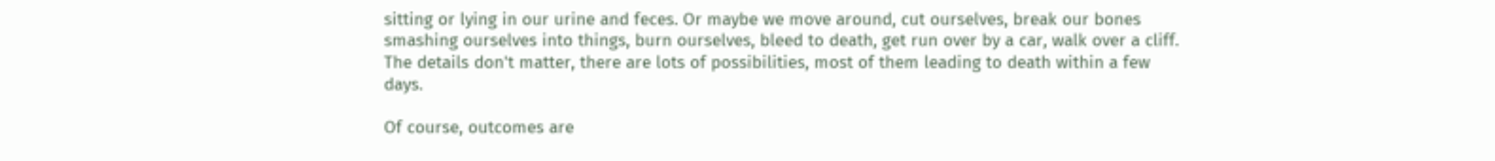sitting or lying in our urine and feces. Or maybe we move around, cut ourselves, break our bones smashing ourselves into things, burn ourselves, bleed to death, get run over by a car, walk over a cliff. The details don't matter, there are lots of possibilities, most of them leading to death within a few days.

Of course, outcomes are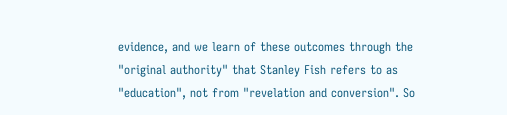evidence, and we learn of these outcomes through the "original authority" that Stanley Fish refers to as "education", not from "revelation and conversion". So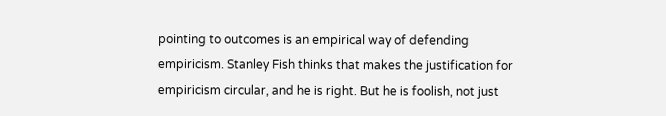pointing to outcomes is an empirical way of defending empiricism. Stanley Fish thinks that makes the justification for empiricism circular, and he is right. But he is foolish, not just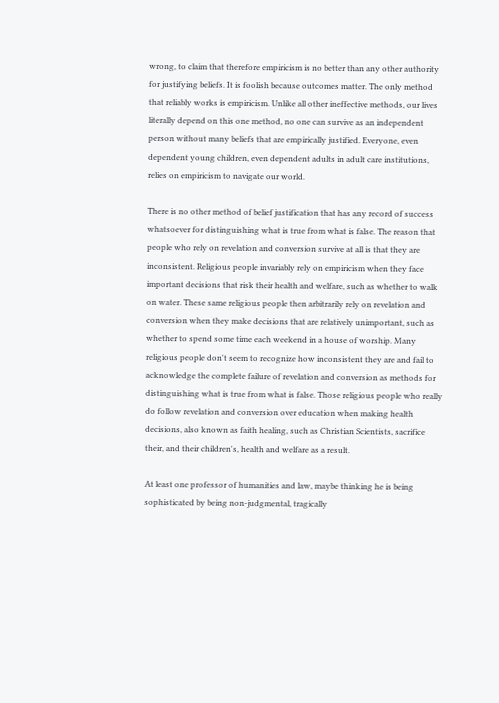wrong, to claim that therefore empiricism is no better than any other authority for justifying beliefs. It is foolish because outcomes matter. The only method that reliably works is empiricism. Unlike all other ineffective methods, our lives literally depend on this one method, no one can survive as an independent person without many beliefs that are empirically justified. Everyone, even dependent young children, even dependent adults in adult care institutions, relies on empiricism to navigate our world.

There is no other method of belief justification that has any record of success whatsoever for distinguishing what is true from what is false. The reason that people who rely on revelation and conversion survive at all is that they are inconsistent. Religious people invariably rely on empiricism when they face important decisions that risk their health and welfare, such as whether to walk on water. These same religious people then arbitrarily rely on revelation and conversion when they make decisions that are relatively unimportant, such as whether to spend some time each weekend in a house of worship. Many religious people don't seem to recognize how inconsistent they are and fail to acknowledge the complete failure of revelation and conversion as methods for distinguishing what is true from what is false. Those religious people who really do follow revelation and conversion over education when making health decisions, also known as faith healing, such as Christian Scientists, sacrifice their, and their children's, health and welfare as a result.

At least one professor of humanities and law, maybe thinking he is being sophisticated by being non-judgmental, tragically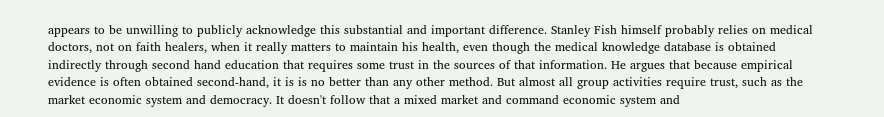appears to be unwilling to publicly acknowledge this substantial and important difference. Stanley Fish himself probably relies on medical doctors, not on faith healers, when it really matters to maintain his health, even though the medical knowledge database is obtained indirectly through second hand education that requires some trust in the sources of that information. He argues that because empirical evidence is often obtained second-hand, it is is no better than any other method. But almost all group activities require trust, such as the market economic system and democracy. It doesn't follow that a mixed market and command economic system and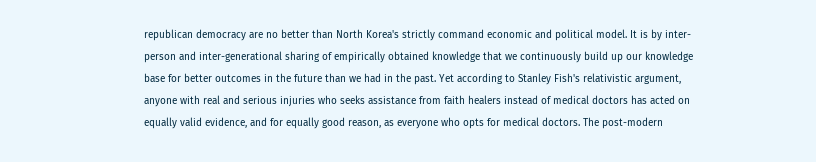republican democracy are no better than North Korea's strictly command economic and political model. It is by inter-person and inter-generational sharing of empirically obtained knowledge that we continuously build up our knowledge base for better outcomes in the future than we had in the past. Yet according to Stanley Fish's relativistic argument, anyone with real and serious injuries who seeks assistance from faith healers instead of medical doctors has acted on equally valid evidence, and for equally good reason, as everyone who opts for medical doctors. The post-modern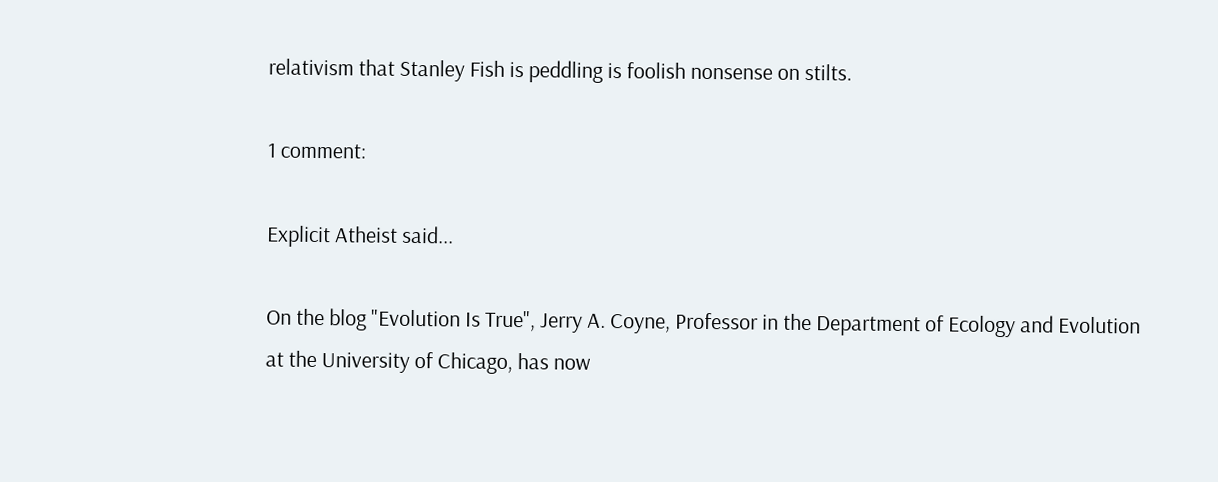relativism that Stanley Fish is peddling is foolish nonsense on stilts.

1 comment:

Explicit Atheist said...

On the blog "Evolution Is True", Jerry A. Coyne, Professor in the Department of Ecology and Evolution at the University of Chicago, has now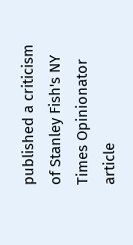published a criticism of Stanley Fish's NY Times Opinionator article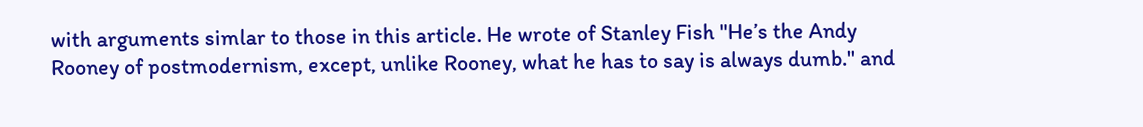with arguments simlar to those in this article. He wrote of Stanley Fish "He’s the Andy Rooney of postmodernism, except, unlike Rooney, what he has to say is always dumb." and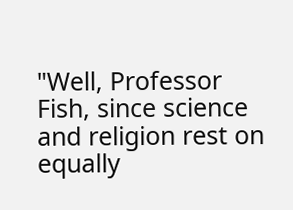"Well, Professor Fish, since science and religion rest on equally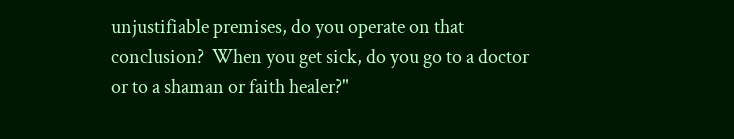unjustifiable premises, do you operate on that conclusion?  When you get sick, do you go to a doctor or to a shaman or faith healer?"